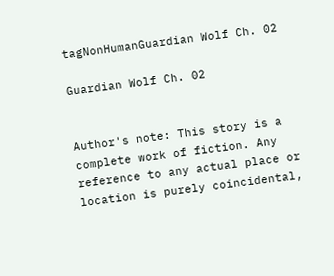tagNonHumanGuardian Wolf Ch. 02

Guardian Wolf Ch. 02


Author's note: This story is a complete work of fiction. Any reference to any actual place or location is purely coincidental,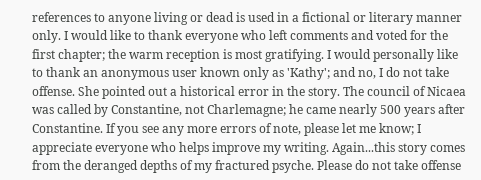references to anyone living or dead is used in a fictional or literary manner only. I would like to thank everyone who left comments and voted for the first chapter; the warm reception is most gratifying. I would personally like to thank an anonymous user known only as 'Kathy'; and no, I do not take offense. She pointed out a historical error in the story. The council of Nicaea was called by Constantine, not Charlemagne; he came nearly 500 years after Constantine. If you see any more errors of note, please let me know; I appreciate everyone who helps improve my writing. Again...this story comes from the deranged depths of my fractured psyche. Please do not take offense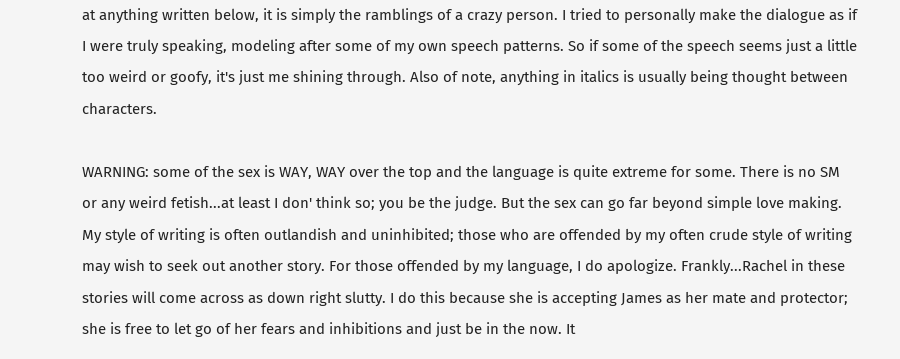at anything written below, it is simply the ramblings of a crazy person. I tried to personally make the dialogue as if I were truly speaking, modeling after some of my own speech patterns. So if some of the speech seems just a little too weird or goofy, it's just me shining through. Also of note, anything in italics is usually being thought between characters.

WARNING: some of the sex is WAY, WAY over the top and the language is quite extreme for some. There is no SM or any weird fetish...at least I don' think so; you be the judge. But the sex can go far beyond simple love making. My style of writing is often outlandish and uninhibited; those who are offended by my often crude style of writing may wish to seek out another story. For those offended by my language, I do apologize. Frankly...Rachel in these stories will come across as down right slutty. I do this because she is accepting James as her mate and protector; she is free to let go of her fears and inhibitions and just be in the now. It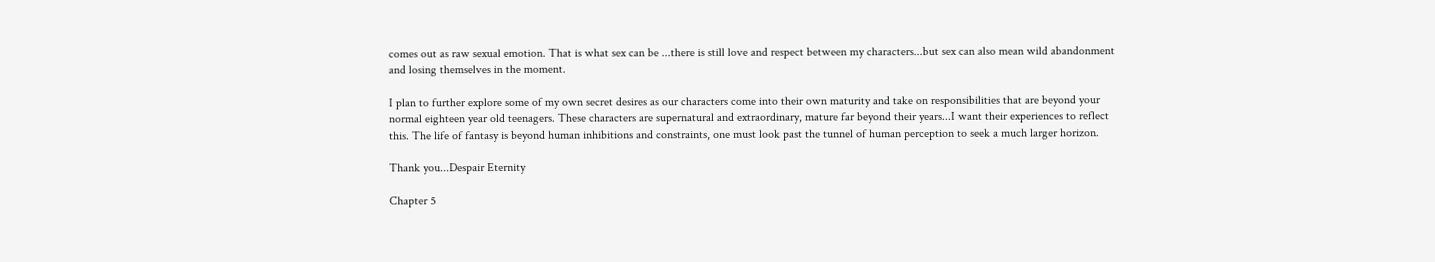comes out as raw sexual emotion. That is what sex can be ...there is still love and respect between my characters...but sex can also mean wild abandonment and losing themselves in the moment.

I plan to further explore some of my own secret desires as our characters come into their own maturity and take on responsibilities that are beyond your normal eighteen year old teenagers. These characters are supernatural and extraordinary, mature far beyond their years...I want their experiences to reflect this. The life of fantasy is beyond human inhibitions and constraints, one must look past the tunnel of human perception to seek a much larger horizon.

Thank you...Despair Eternity

Chapter 5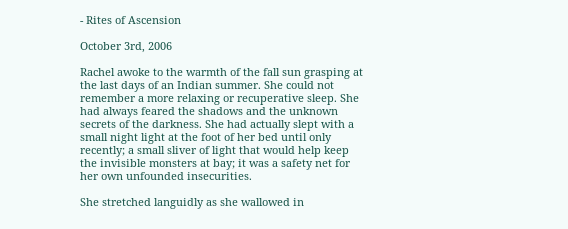- Rites of Ascension

October 3rd, 2006

Rachel awoke to the warmth of the fall sun grasping at the last days of an Indian summer. She could not remember a more relaxing or recuperative sleep. She had always feared the shadows and the unknown secrets of the darkness. She had actually slept with a small night light at the foot of her bed until only recently; a small sliver of light that would help keep the invisible monsters at bay; it was a safety net for her own unfounded insecurities.

She stretched languidly as she wallowed in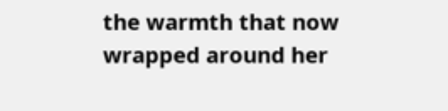the warmth that now wrapped around her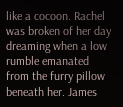like a cocoon. Rachel was broken of her day dreaming when a low rumble emanated from the furry pillow beneath her. James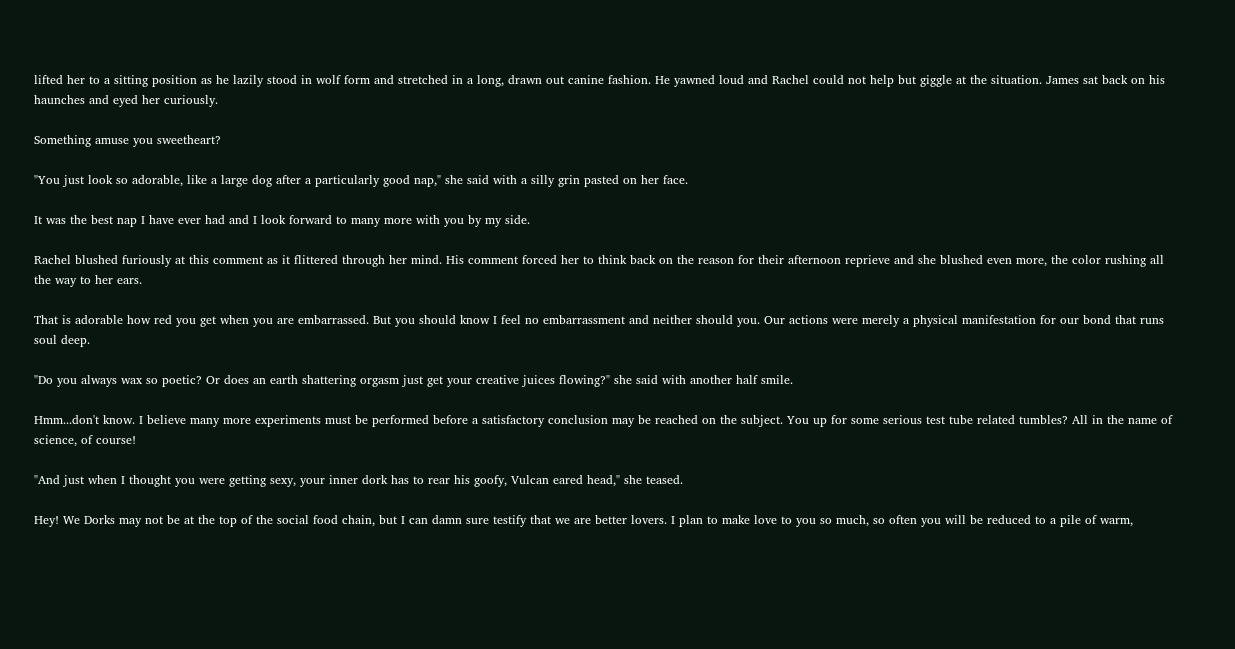lifted her to a sitting position as he lazily stood in wolf form and stretched in a long, drawn out canine fashion. He yawned loud and Rachel could not help but giggle at the situation. James sat back on his haunches and eyed her curiously.

Something amuse you sweetheart?

"You just look so adorable, like a large dog after a particularly good nap," she said with a silly grin pasted on her face.

It was the best nap I have ever had and I look forward to many more with you by my side.

Rachel blushed furiously at this comment as it flittered through her mind. His comment forced her to think back on the reason for their afternoon reprieve and she blushed even more, the color rushing all the way to her ears.

That is adorable how red you get when you are embarrassed. But you should know I feel no embarrassment and neither should you. Our actions were merely a physical manifestation for our bond that runs soul deep.

"Do you always wax so poetic? Or does an earth shattering orgasm just get your creative juices flowing?" she said with another half smile.

Hmm...don't know. I believe many more experiments must be performed before a satisfactory conclusion may be reached on the subject. You up for some serious test tube related tumbles? All in the name of science, of course!

"And just when I thought you were getting sexy, your inner dork has to rear his goofy, Vulcan eared head," she teased.

Hey! We Dorks may not be at the top of the social food chain, but I can damn sure testify that we are better lovers. I plan to make love to you so much, so often you will be reduced to a pile of warm,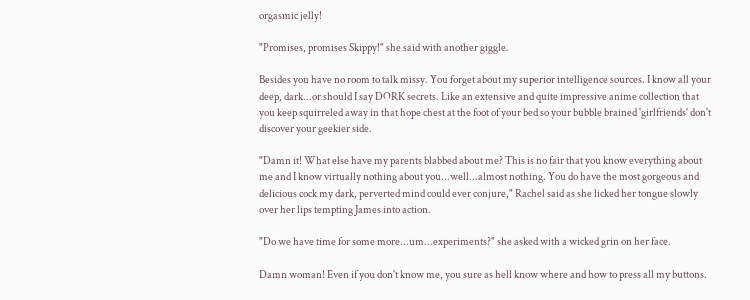orgasmic jelly!

"Promises, promises Skippy!" she said with another giggle.

Besides you have no room to talk missy. You forget about my superior intelligence sources. I know all your deep, dark...or should I say DORK secrets. Like an extensive and quite impressive anime collection that you keep squirreled away in that hope chest at the foot of your bed so your bubble brained 'girlfriends' don't discover your geekier side.

"Damn it! What else have my parents blabbed about me? This is no fair that you know everything about me and I know virtually nothing about you...well...almost nothing. You do have the most gorgeous and delicious cock my dark, perverted mind could ever conjure," Rachel said as she licked her tongue slowly over her lips tempting James into action.

"Do we have time for some more...um...experiments?" she asked with a wicked grin on her face.

Damn woman! Even if you don't know me, you sure as hell know where and how to press all my buttons.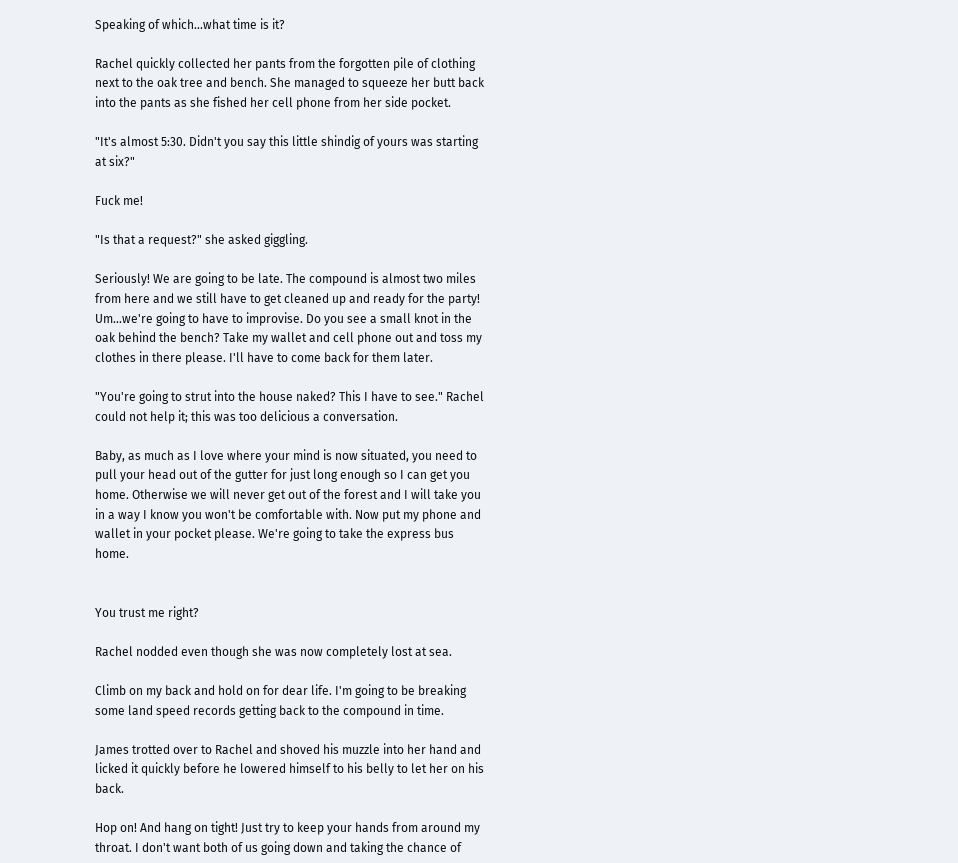Speaking of which...what time is it?

Rachel quickly collected her pants from the forgotten pile of clothing next to the oak tree and bench. She managed to squeeze her butt back into the pants as she fished her cell phone from her side pocket.

"It's almost 5:30. Didn't you say this little shindig of yours was starting at six?"

Fuck me!

"Is that a request?" she asked giggling.

Seriously! We are going to be late. The compound is almost two miles from here and we still have to get cleaned up and ready for the party! Um...we're going to have to improvise. Do you see a small knot in the oak behind the bench? Take my wallet and cell phone out and toss my clothes in there please. I'll have to come back for them later.

"You're going to strut into the house naked? This I have to see." Rachel could not help it; this was too delicious a conversation.

Baby, as much as I love where your mind is now situated, you need to pull your head out of the gutter for just long enough so I can get you home. Otherwise we will never get out of the forest and I will take you in a way I know you won't be comfortable with. Now put my phone and wallet in your pocket please. We're going to take the express bus home.


You trust me right?

Rachel nodded even though she was now completely lost at sea.

Climb on my back and hold on for dear life. I'm going to be breaking some land speed records getting back to the compound in time.

James trotted over to Rachel and shoved his muzzle into her hand and licked it quickly before he lowered himself to his belly to let her on his back.

Hop on! And hang on tight! Just try to keep your hands from around my throat. I don't want both of us going down and taking the chance of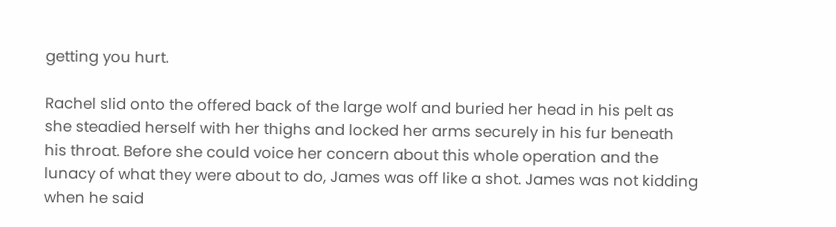getting you hurt.

Rachel slid onto the offered back of the large wolf and buried her head in his pelt as she steadied herself with her thighs and locked her arms securely in his fur beneath his throat. Before she could voice her concern about this whole operation and the lunacy of what they were about to do, James was off like a shot. James was not kidding when he said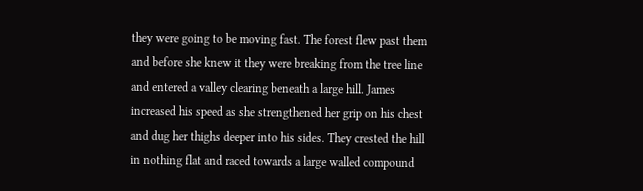they were going to be moving fast. The forest flew past them and before she knew it they were breaking from the tree line and entered a valley clearing beneath a large hill. James increased his speed as she strengthened her grip on his chest and dug her thighs deeper into his sides. They crested the hill in nothing flat and raced towards a large walled compound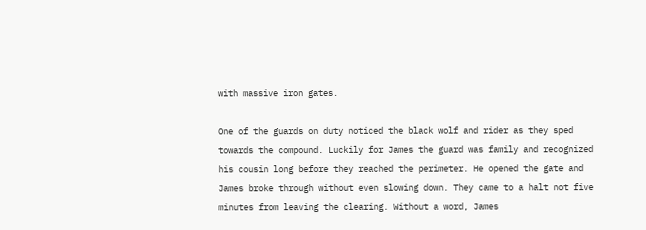with massive iron gates.

One of the guards on duty noticed the black wolf and rider as they sped towards the compound. Luckily for James the guard was family and recognized his cousin long before they reached the perimeter. He opened the gate and James broke through without even slowing down. They came to a halt not five minutes from leaving the clearing. Without a word, James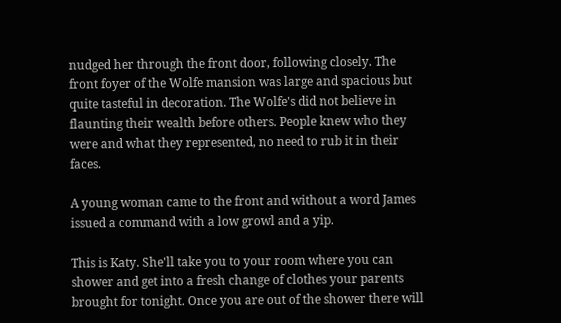nudged her through the front door, following closely. The front foyer of the Wolfe mansion was large and spacious but quite tasteful in decoration. The Wolfe's did not believe in flaunting their wealth before others. People knew who they were and what they represented, no need to rub it in their faces.

A young woman came to the front and without a word James issued a command with a low growl and a yip.

This is Katy. She'll take you to your room where you can shower and get into a fresh change of clothes your parents brought for tonight. Once you are out of the shower there will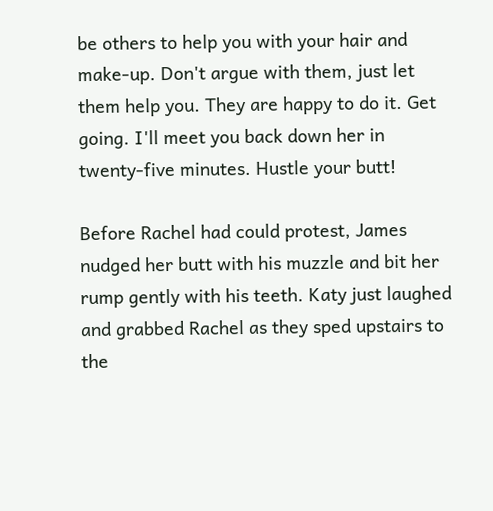be others to help you with your hair and make-up. Don't argue with them, just let them help you. They are happy to do it. Get going. I'll meet you back down her in twenty-five minutes. Hustle your butt!

Before Rachel had could protest, James nudged her butt with his muzzle and bit her rump gently with his teeth. Katy just laughed and grabbed Rachel as they sped upstairs to the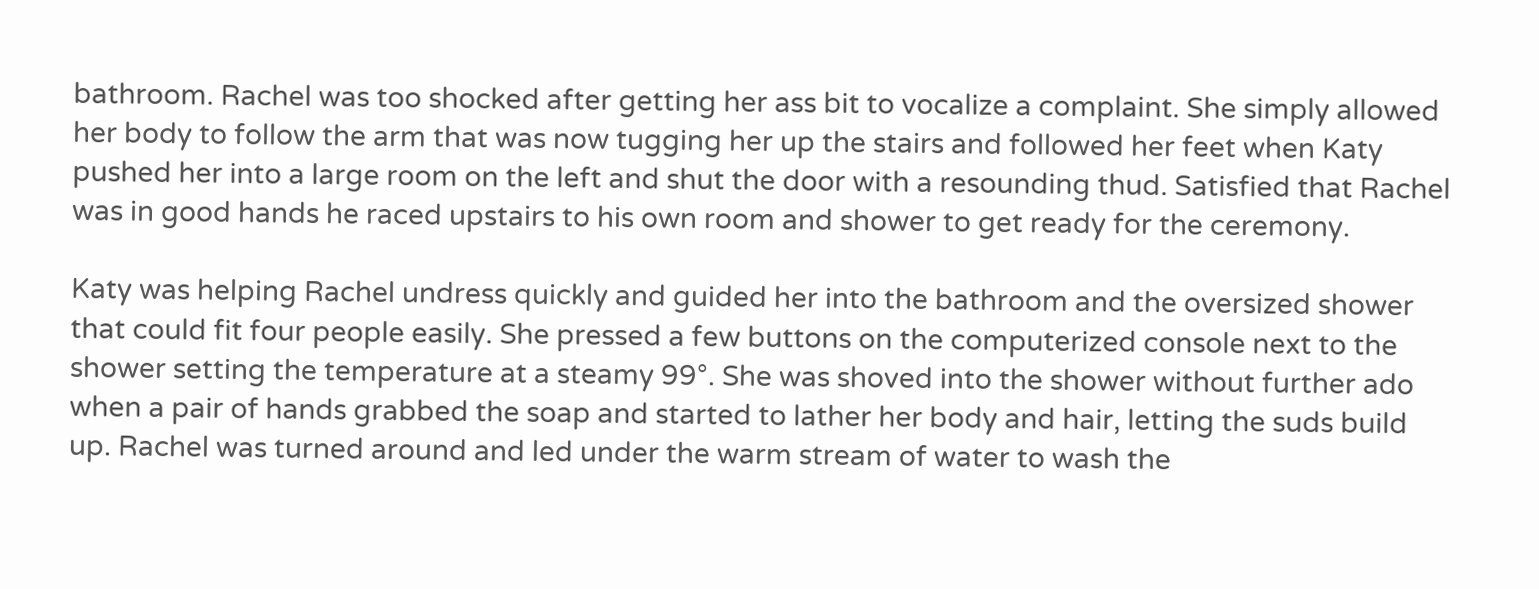bathroom. Rachel was too shocked after getting her ass bit to vocalize a complaint. She simply allowed her body to follow the arm that was now tugging her up the stairs and followed her feet when Katy pushed her into a large room on the left and shut the door with a resounding thud. Satisfied that Rachel was in good hands he raced upstairs to his own room and shower to get ready for the ceremony.

Katy was helping Rachel undress quickly and guided her into the bathroom and the oversized shower that could fit four people easily. She pressed a few buttons on the computerized console next to the shower setting the temperature at a steamy 99°. She was shoved into the shower without further ado when a pair of hands grabbed the soap and started to lather her body and hair, letting the suds build up. Rachel was turned around and led under the warm stream of water to wash the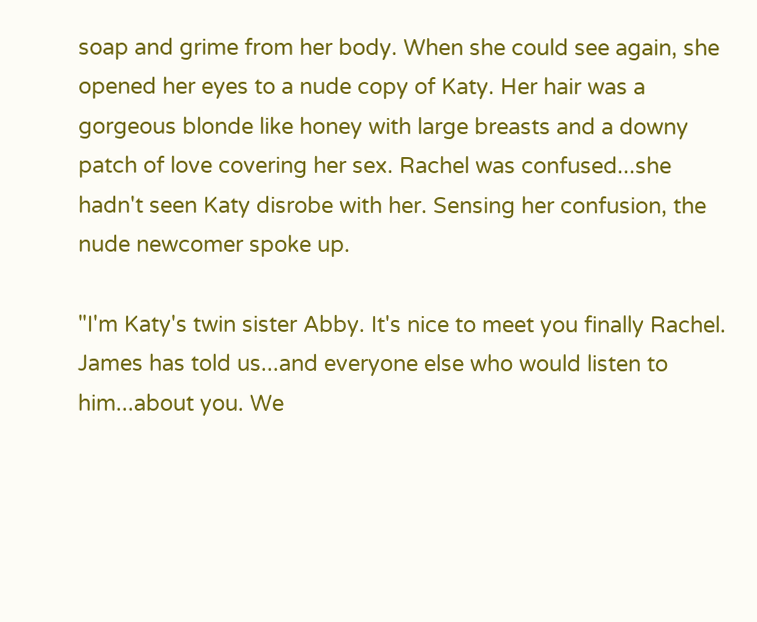soap and grime from her body. When she could see again, she opened her eyes to a nude copy of Katy. Her hair was a gorgeous blonde like honey with large breasts and a downy patch of love covering her sex. Rachel was confused...she hadn't seen Katy disrobe with her. Sensing her confusion, the nude newcomer spoke up.

"I'm Katy's twin sister Abby. It's nice to meet you finally Rachel. James has told us...and everyone else who would listen to him...about you. We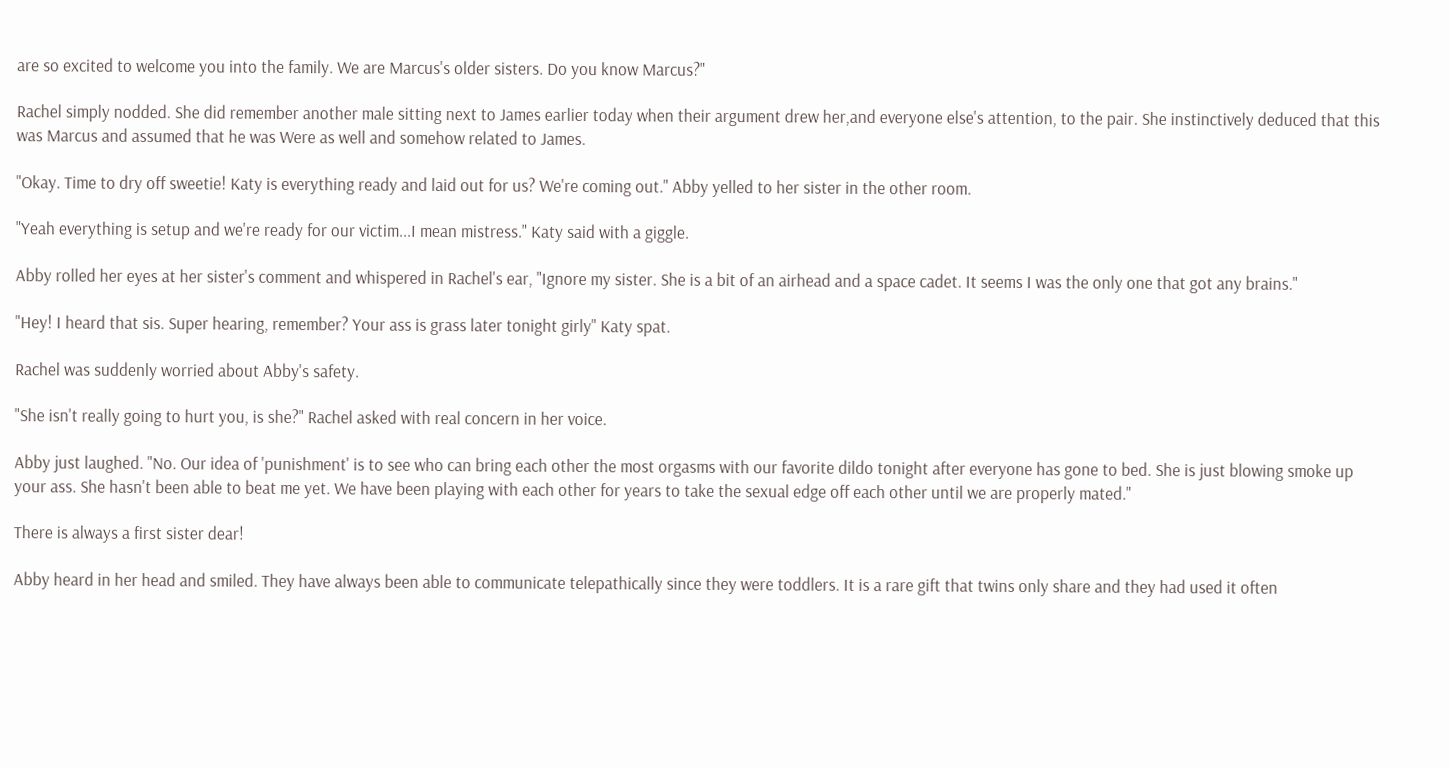are so excited to welcome you into the family. We are Marcus's older sisters. Do you know Marcus?"

Rachel simply nodded. She did remember another male sitting next to James earlier today when their argument drew her,and everyone else's attention, to the pair. She instinctively deduced that this was Marcus and assumed that he was Were as well and somehow related to James.

"Okay. Time to dry off sweetie! Katy is everything ready and laid out for us? We're coming out." Abby yelled to her sister in the other room.

"Yeah everything is setup and we're ready for our victim...I mean mistress." Katy said with a giggle.

Abby rolled her eyes at her sister's comment and whispered in Rachel's ear, "Ignore my sister. She is a bit of an airhead and a space cadet. It seems I was the only one that got any brains."

"Hey! I heard that sis. Super hearing, remember? Your ass is grass later tonight girly" Katy spat.

Rachel was suddenly worried about Abby's safety.

"She isn't really going to hurt you, is she?" Rachel asked with real concern in her voice.

Abby just laughed. "No. Our idea of 'punishment' is to see who can bring each other the most orgasms with our favorite dildo tonight after everyone has gone to bed. She is just blowing smoke up your ass. She hasn't been able to beat me yet. We have been playing with each other for years to take the sexual edge off each other until we are properly mated."

There is always a first sister dear!

Abby heard in her head and smiled. They have always been able to communicate telepathically since they were toddlers. It is a rare gift that twins only share and they had used it often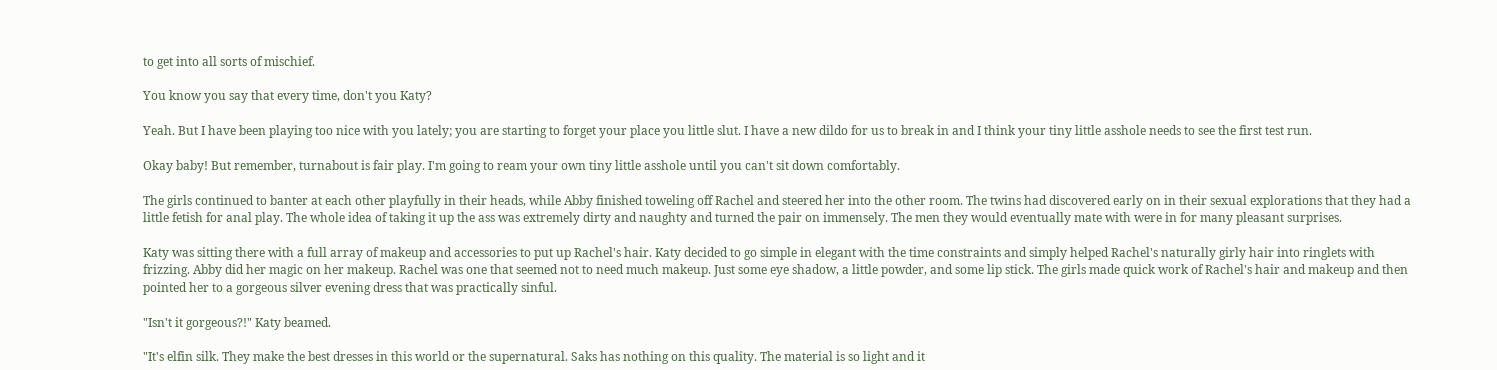to get into all sorts of mischief.

You know you say that every time, don't you Katy?

Yeah. But I have been playing too nice with you lately; you are starting to forget your place you little slut. I have a new dildo for us to break in and I think your tiny little asshole needs to see the first test run.

Okay baby! But remember, turnabout is fair play. I'm going to ream your own tiny little asshole until you can't sit down comfortably.

The girls continued to banter at each other playfully in their heads, while Abby finished toweling off Rachel and steered her into the other room. The twins had discovered early on in their sexual explorations that they had a little fetish for anal play. The whole idea of taking it up the ass was extremely dirty and naughty and turned the pair on immensely. The men they would eventually mate with were in for many pleasant surprises.

Katy was sitting there with a full array of makeup and accessories to put up Rachel's hair. Katy decided to go simple in elegant with the time constraints and simply helped Rachel's naturally girly hair into ringlets with frizzing. Abby did her magic on her makeup. Rachel was one that seemed not to need much makeup. Just some eye shadow, a little powder, and some lip stick. The girls made quick work of Rachel's hair and makeup and then pointed her to a gorgeous silver evening dress that was practically sinful.

"Isn't it gorgeous?!" Katy beamed.

"It's elfin silk. They make the best dresses in this world or the supernatural. Saks has nothing on this quality. The material is so light and it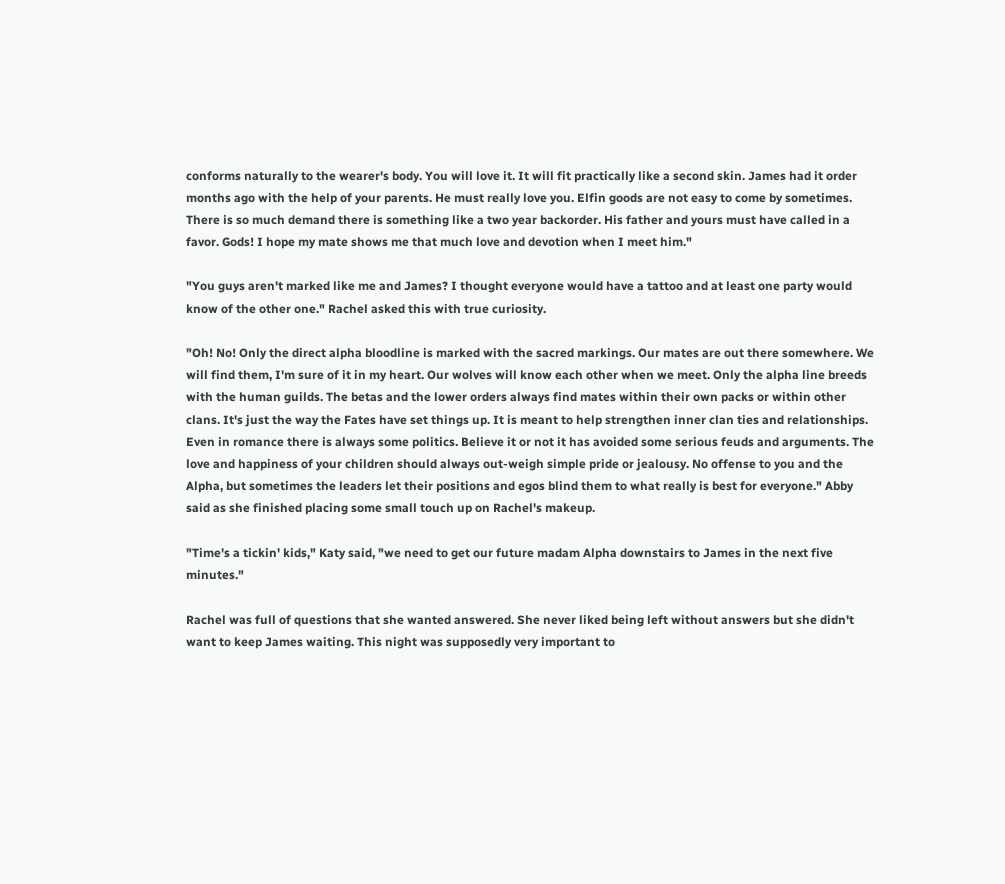conforms naturally to the wearer's body. You will love it. It will fit practically like a second skin. James had it order months ago with the help of your parents. He must really love you. Elfin goods are not easy to come by sometimes. There is so much demand there is something like a two year backorder. His father and yours must have called in a favor. Gods! I hope my mate shows me that much love and devotion when I meet him."

"You guys aren't marked like me and James? I thought everyone would have a tattoo and at least one party would know of the other one." Rachel asked this with true curiosity.

"Oh! No! Only the direct alpha bloodline is marked with the sacred markings. Our mates are out there somewhere. We will find them, I'm sure of it in my heart. Our wolves will know each other when we meet. Only the alpha line breeds with the human guilds. The betas and the lower orders always find mates within their own packs or within other clans. It's just the way the Fates have set things up. It is meant to help strengthen inner clan ties and relationships. Even in romance there is always some politics. Believe it or not it has avoided some serious feuds and arguments. The love and happiness of your children should always out-weigh simple pride or jealousy. No offense to you and the Alpha, but sometimes the leaders let their positions and egos blind them to what really is best for everyone." Abby said as she finished placing some small touch up on Rachel's makeup.

"Time's a tickin' kids," Katy said, "we need to get our future madam Alpha downstairs to James in the next five minutes."

Rachel was full of questions that she wanted answered. She never liked being left without answers but she didn't want to keep James waiting. This night was supposedly very important to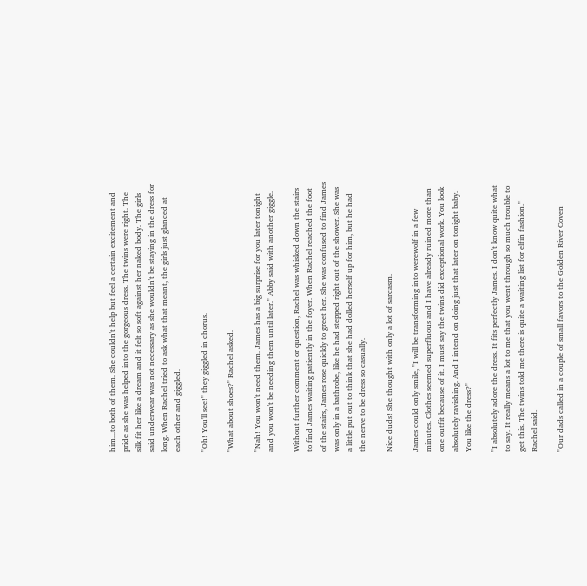him...to both of them. She couldn't help but feel a certain excitement and pride as she was helped into the gorgeous dress. The twins were right. The silk fit her like a dream and it felt so soft against her naked body. The girls said underwear was not necessary as she wouldn't be staying in the dress for long. When Rachel tried to ask what that meant, the girls just glanced at each other and giggled.

"Oh! You'll see!" they giggled in chorus.

"What about shoes?" Rachel asked.

"Nah! You won't need them. James has a big surprise for you later tonight and you won't be needing them until later." Abby said with another giggle.

Without further comment or question, Rachel was whisked down the stairs to find James waiting patiently in the foyer. When Rachel reached the foot of the stairs, James rose quickly to greet her. She was confused to find James was only in a bathrobe, like he had stepped right out of the shower. She was a little put out to think that she had dolled herself up for him, but he had the nerve to be dress so casually.

Nice duds! She thought with only a lot of sarcasm.

James could only smile, "I will be transforming into werewolf in a few minutes. Clothes seemed superfluous and I have already ruined more than one outfit because of it. I must say the twins did exceptional work. You look absolutely ravishing. And I intend on doing just that later on tonight baby. You like the dress?"

"I absolutely adore the dress. It fits perfectly James. I don't know quite what to say. It really means a lot to me that you went through so much trouble to get this. The twins told me there is quite a waiting list for elfin fashion." Rachel said.

"Our dads called in a couple of small favors to the Golden River Coven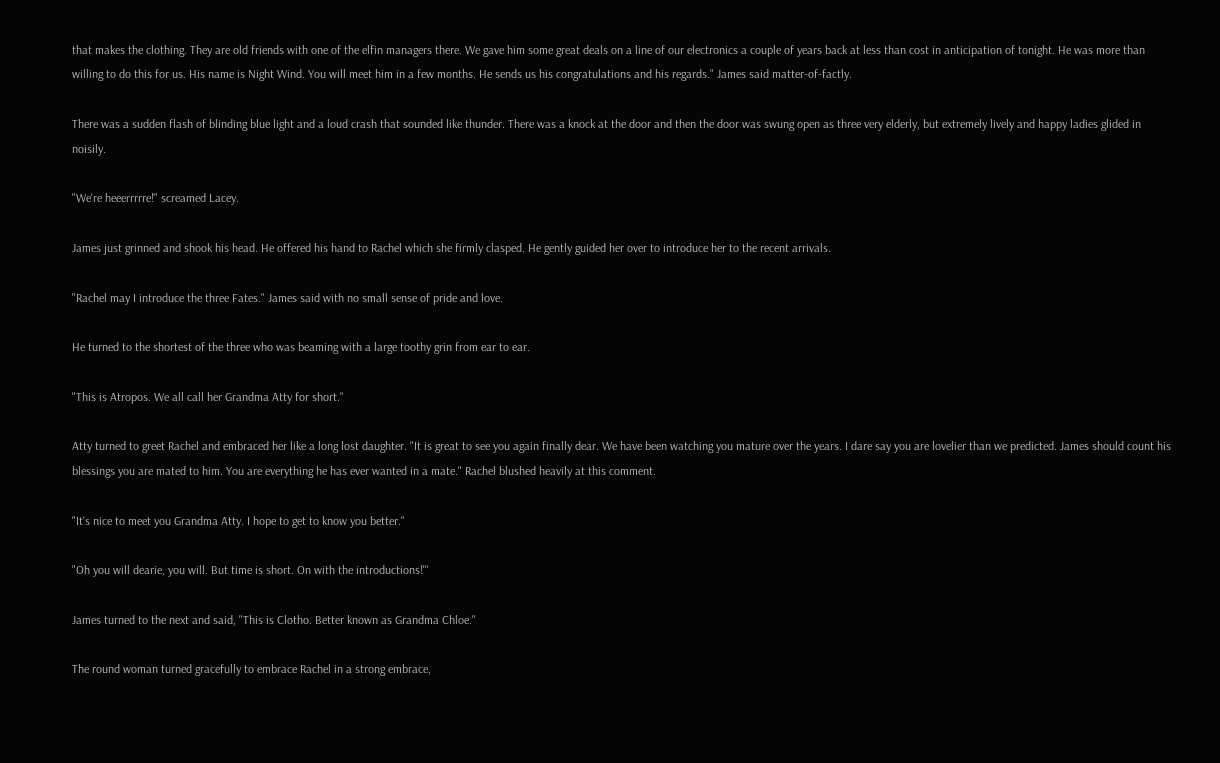that makes the clothing. They are old friends with one of the elfin managers there. We gave him some great deals on a line of our electronics a couple of years back at less than cost in anticipation of tonight. He was more than willing to do this for us. His name is Night Wind. You will meet him in a few months. He sends us his congratulations and his regards." James said matter-of-factly.

There was a sudden flash of blinding blue light and a loud crash that sounded like thunder. There was a knock at the door and then the door was swung open as three very elderly, but extremely lively and happy ladies glided in noisily.

"We're heeerrrrre!" screamed Lacey.

James just grinned and shook his head. He offered his hand to Rachel which she firmly clasped. He gently guided her over to introduce her to the recent arrivals.

"Rachel may I introduce the three Fates." James said with no small sense of pride and love.

He turned to the shortest of the three who was beaming with a large toothy grin from ear to ear.

"This is Atropos. We all call her Grandma Atty for short."

Atty turned to greet Rachel and embraced her like a long lost daughter. "It is great to see you again finally dear. We have been watching you mature over the years. I dare say you are lovelier than we predicted. James should count his blessings you are mated to him. You are everything he has ever wanted in a mate." Rachel blushed heavily at this comment.

"It's nice to meet you Grandma Atty. I hope to get to know you better."

"Oh you will dearie, you will. But time is short. On with the introductions!"'

James turned to the next and said, "This is Clotho. Better known as Grandma Chloe."

The round woman turned gracefully to embrace Rachel in a strong embrace,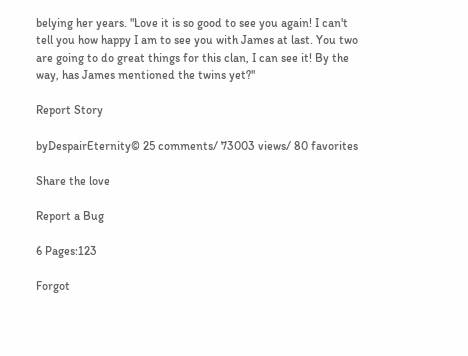belying her years. "Love it is so good to see you again! I can't tell you how happy I am to see you with James at last. You two are going to do great things for this clan, I can see it! By the way, has James mentioned the twins yet?"

Report Story

byDespairEternity© 25 comments/ 73003 views/ 80 favorites

Share the love

Report a Bug

6 Pages:123

Forgot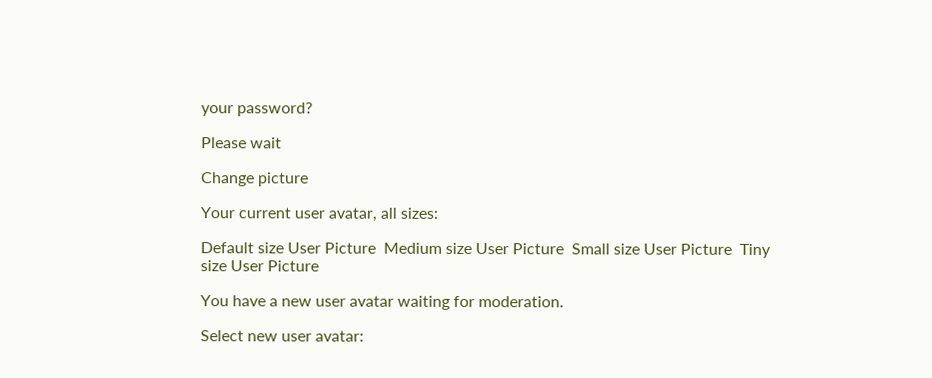your password?

Please wait

Change picture

Your current user avatar, all sizes:

Default size User Picture  Medium size User Picture  Small size User Picture  Tiny size User Picture

You have a new user avatar waiting for moderation.

Select new user avatar: